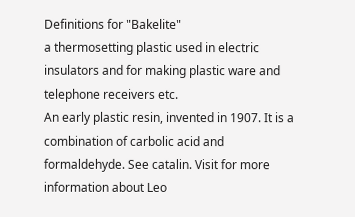Definitions for "Bakelite"
a thermosetting plastic used in electric insulators and for making plastic ware and telephone receivers etc.
An early plastic resin, invented in 1907. It is a combination of carbolic acid and formaldehyde. See catalin. Visit for more information about Leo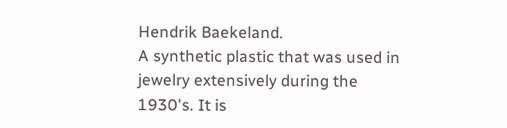Hendrik Baekeland.
A synthetic plastic that was used in jewelry extensively during the 1930's. It is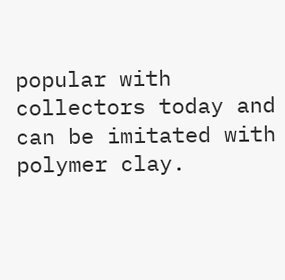popular with collectors today and can be imitated with polymer clay.